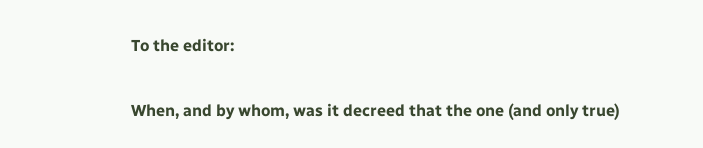To the editor:

When, and by whom, was it decreed that the one (and only true)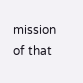mission of that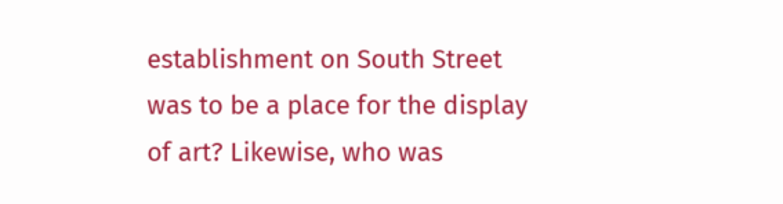establishment on South Street was to be a place for the display of art? Likewise, who was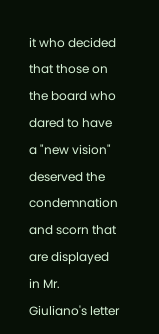it who decided that those on the board who dared to have a "new vision" deserved the condemnation and scorn that are displayed in Mr. Giuliano's letter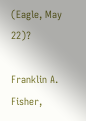(Eagle, May 22)?

Franklin A. Fisher,